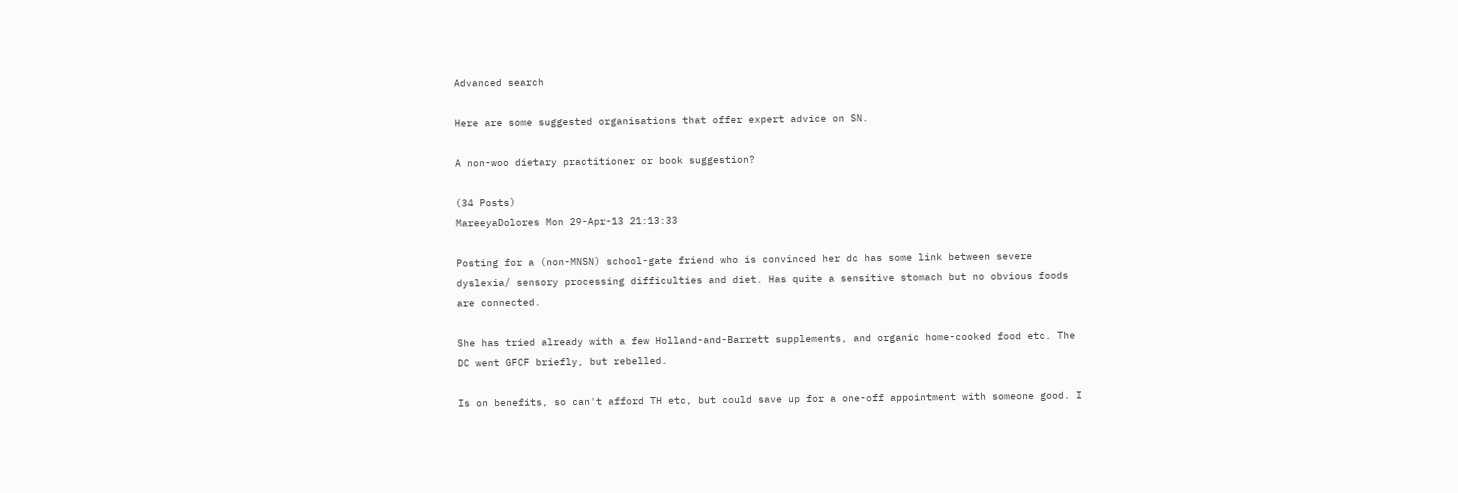Advanced search

Here are some suggested organisations that offer expert advice on SN.

A non-woo dietary practitioner or book suggestion?

(34 Posts)
MareeyaDolores Mon 29-Apr-13 21:13:33

Posting for a (non-MNSN) school-gate friend who is convinced her dc has some link between severe dyslexia/ sensory processing difficulties and diet. Has quite a sensitive stomach but no obvious foods are connected.

She has tried already with a few Holland-and-Barrett supplements, and organic home-cooked food etc. The DC went GFCF briefly, but rebelled.

Is on benefits, so can't afford TH etc, but could save up for a one-off appointment with someone good. I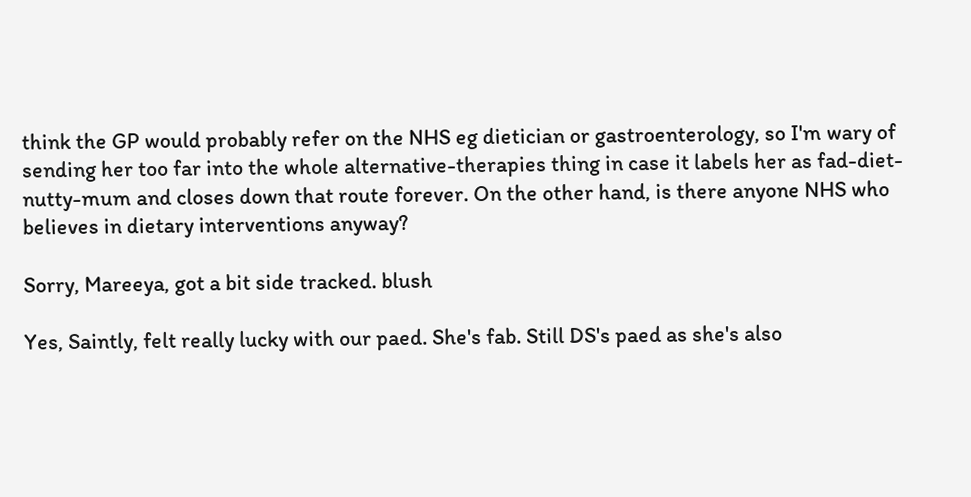think the GP would probably refer on the NHS eg dietician or gastroenterology, so I'm wary of sending her too far into the whole alternative-therapies thing in case it labels her as fad-diet-nutty-mum and closes down that route forever. On the other hand, is there anyone NHS who believes in dietary interventions anyway?

Sorry, Mareeya, got a bit side tracked. blush

Yes, Saintly, felt really lucky with our paed. She's fab. Still DS's paed as she's also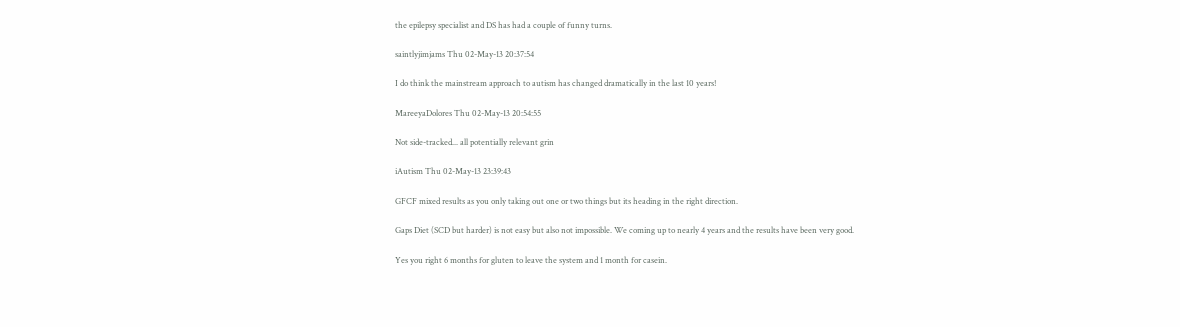the epilepsy specialist and DS has had a couple of funny turns.

saintlyjimjams Thu 02-May-13 20:37:54

I do think the mainstream approach to autism has changed dramatically in the last 10 years!

MareeyaDolores Thu 02-May-13 20:54:55

Not side-tracked... all potentially relevant grin

iAutism Thu 02-May-13 23:39:43

GFCF mixed results as you only taking out one or two things but its heading in the right direction.

Gaps Diet (SCD but harder) is not easy but also not impossible. We coming up to nearly 4 years and the results have been very good.

Yes you right 6 months for gluten to leave the system and 1 month for casein.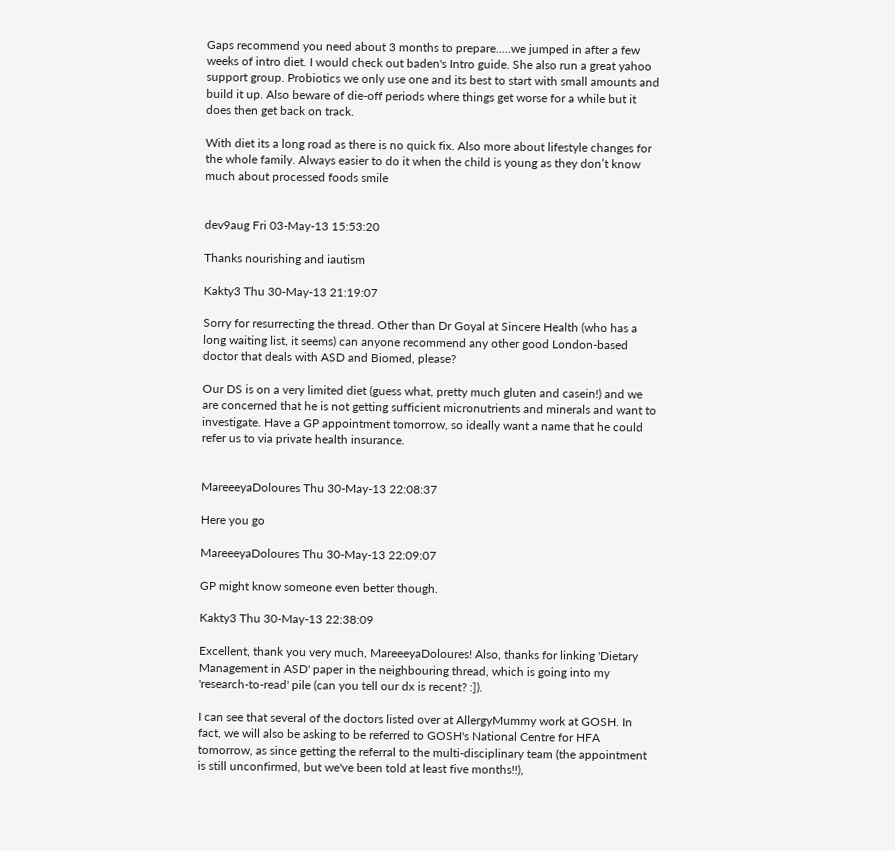Gaps recommend you need about 3 months to prepare.....we jumped in after a few weeks of intro diet. I would check out baden's Intro guide. She also run a great yahoo support group. Probiotics we only use one and its best to start with small amounts and build it up. Also beware of die-off periods where things get worse for a while but it does then get back on track.

With diet its a long road as there is no quick fix. Also more about lifestyle changes for the whole family. Always easier to do it when the child is young as they don’t know much about processed foods smile


dev9aug Fri 03-May-13 15:53:20

Thanks nourishing and iautism

Kakty3 Thu 30-May-13 21:19:07

Sorry for resurrecting the thread. Other than Dr Goyal at Sincere Health (who has a long waiting list, it seems) can anyone recommend any other good London-based doctor that deals with ASD and Biomed, please?

Our DS is on a very limited diet (guess what, pretty much gluten and casein!) and we are concerned that he is not getting sufficient micronutrients and minerals and want to investigate. Have a GP appointment tomorrow, so ideally want a name that he could refer us to via private health insurance.


MareeeyaDoloures Thu 30-May-13 22:08:37

Here you go

MareeeyaDoloures Thu 30-May-13 22:09:07

GP might know someone even better though.

Kakty3 Thu 30-May-13 22:38:09

Excellent, thank you very much, MareeeyaDoloures! Also, thanks for linking 'Dietary Management in ASD' paper in the neighbouring thread, which is going into my 'research-to-read' pile (can you tell our dx is recent? :]).

I can see that several of the doctors listed over at AllergyMummy work at GOSH. In fact, we will also be asking to be referred to GOSH's National Centre for HFA tomorrow, as since getting the referral to the multi-disciplinary team (the appointment is still unconfirmed, but we've been told at least five months!!),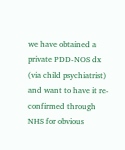we have obtained a private PDD-NOS dx (via child psychiatrist) and want to have it re-confirmed through NHS for obvious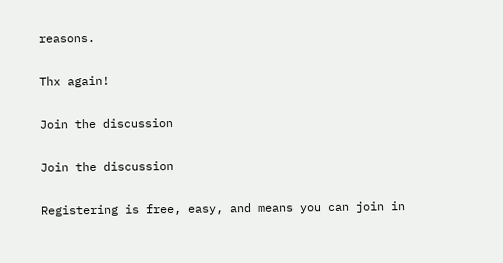reasons.

Thx again!

Join the discussion

Join the discussion

Registering is free, easy, and means you can join in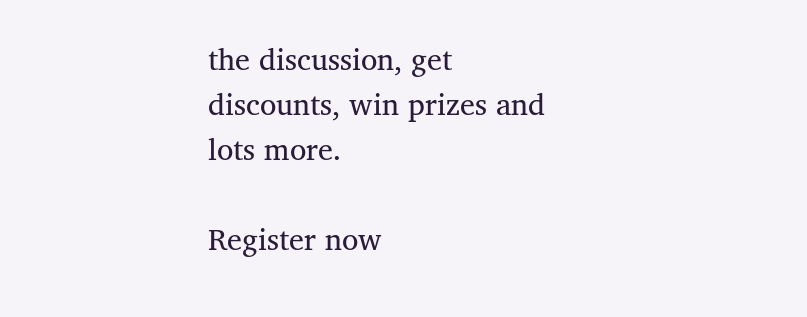the discussion, get discounts, win prizes and lots more.

Register now